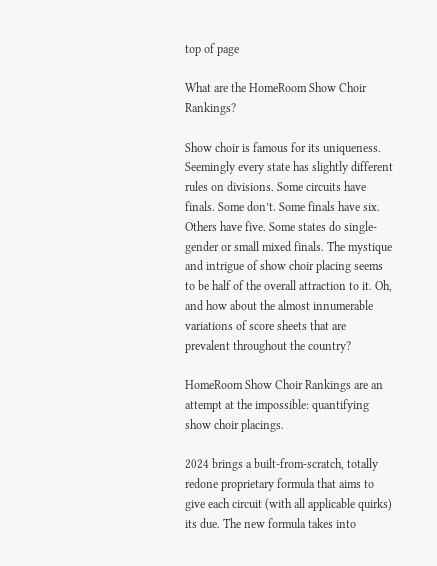top of page

What are the HomeRoom Show Choir Rankings?

Show choir is famous for its uniqueness. Seemingly every state has slightly different rules on divisions. Some circuits have finals. Some don’t. Some finals have six. Others have five. Some states do single-gender or small mixed finals. The mystique and intrigue of show choir placing seems to be half of the overall attraction to it. Oh, and how about the almost innumerable variations of score sheets that are prevalent throughout the country?

HomeRoom Show Choir Rankings are an attempt at the impossible: quantifying show choir placings.

2024 brings a built-from-scratch, totally redone proprietary formula that aims to give each circuit (with all applicable quirks) its due. The new formula takes into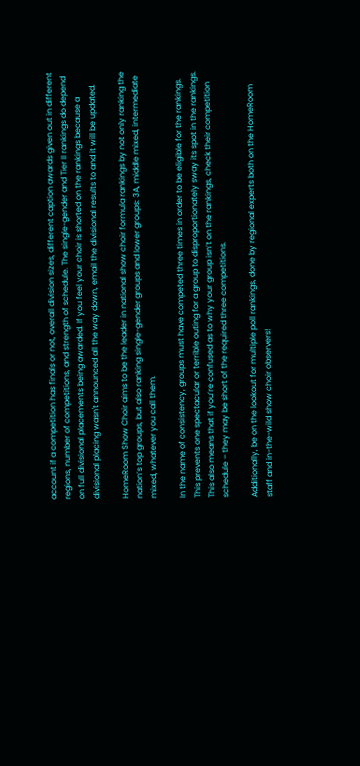account if a competition has finals or not, overall division sizes, different caption awards given out in different regions, number of competitions, and strength of schedule. The single-gender and Tier II rankings do depend on full divisional placements being awarded. If you feel your choir is shorted on the rankings because a divisional placing wasn't announced all the way down, email the divisional results to and it will be updated.

HomeRoom Show Choir aims to be the leader in national show choir formula rankings by not only ranking the nation’s top groups, but also ranking single-gender groups and lower groups: 3A, middle mixed, intermediate mixed, whatever you call them.

In the name of consistency, groups must have competed three times in order to be eligible for the rankings. This prevents one spectacular or terrible outing for a group to disproportionately sway its spot in the rankings. This also means that if you’re confused as to why your group isn’t on the rankings, check their competition schedule – they may be short of the required three competitions.

Additionally, be on the lookout for multiple poll rankings, done by regional experts both on the HomeRoom staff and in-the-wild show choir observers!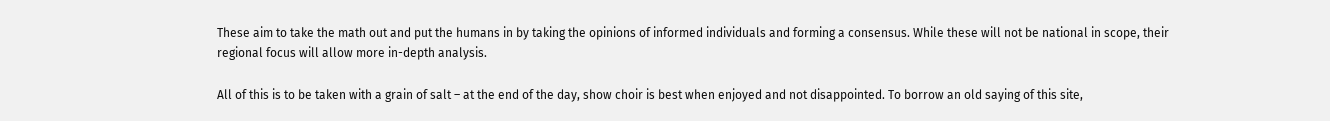These aim to take the math out and put the humans in by taking the opinions of informed individuals and forming a consensus. While these will not be national in scope, their regional focus will allow more in-depth analysis.

All of this is to be taken with a grain of salt – at the end of the day, show choir is best when enjoyed and not disappointed. To borrow an old saying of this site,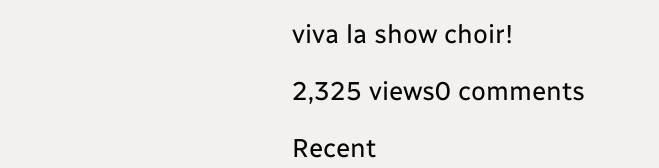viva la show choir!

2,325 views0 comments

Recent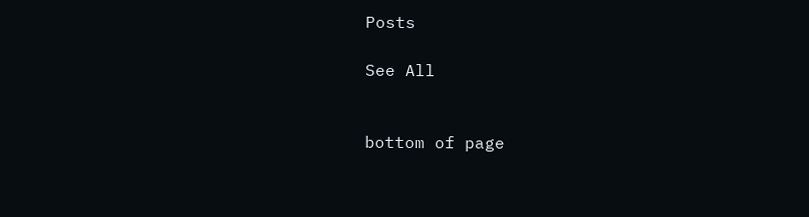Posts

See All


bottom of page